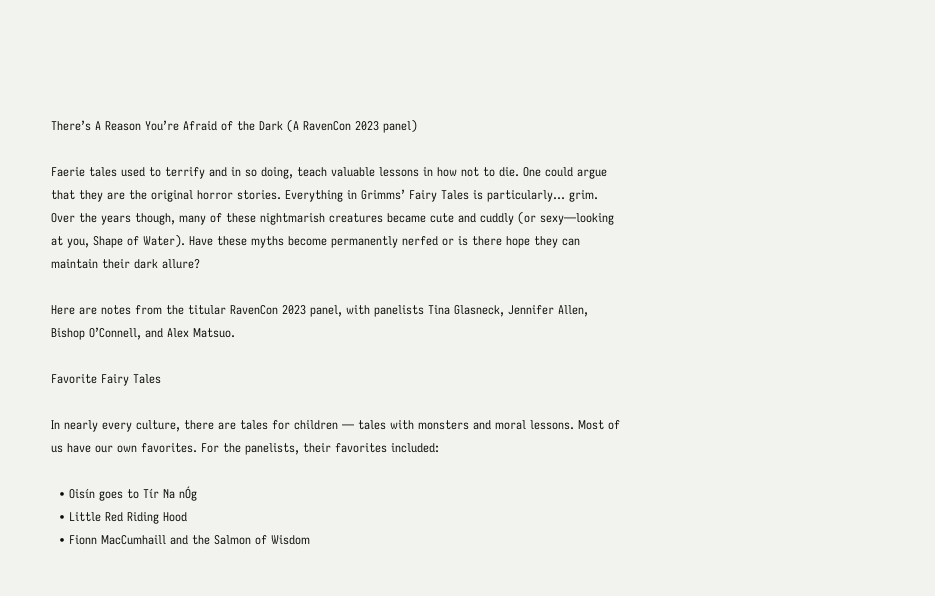There’s A Reason You’re Afraid of the Dark (A RavenCon 2023 panel)

Faerie tales used to terrify and in so doing, teach valuable lessons in how not to die. One could argue that they are the original horror stories. Everything in Grimms’ Fairy Tales is particularly… grim. Over the years though, many of these nightmarish creatures became cute and cuddly (or sexy—looking at you, Shape of Water). Have these myths become permanently nerfed or is there hope they can maintain their dark allure?

Here are notes from the titular RavenCon 2023 panel, with panelists Tina Glasneck, Jennifer Allen, Bishop O’Connell, and Alex Matsuo.

Favorite Fairy Tales

In nearly every culture, there are tales for children — tales with monsters and moral lessons. Most of us have our own favorites. For the panelists, their favorites included:

  • Oisín goes to Tír Na nÓg
  • Little Red Riding Hood
  • Fionn MacCumhaill and the Salmon of Wisdom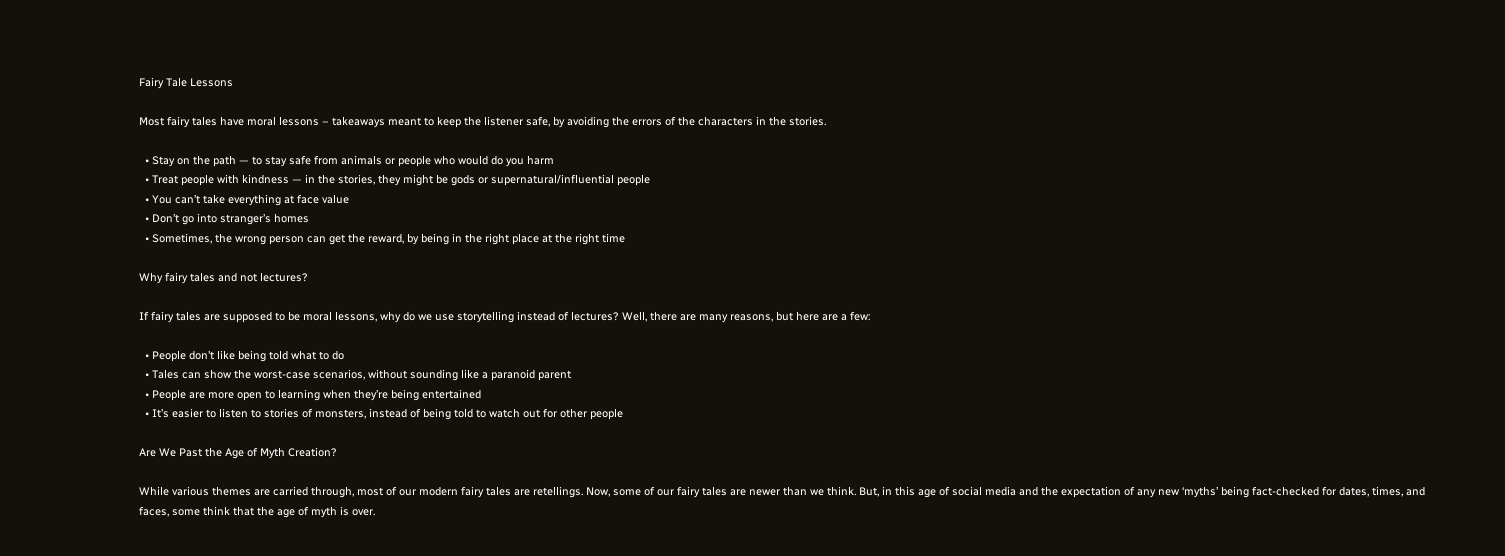Fairy Tale Lessons

Most fairy tales have moral lessons – takeaways meant to keep the listener safe, by avoiding the errors of the characters in the stories.

  • Stay on the path — to stay safe from animals or people who would do you harm
  • Treat people with kindness — in the stories, they might be gods or supernatural/influential people
  • You can’t take everything at face value
  • Don’t go into stranger’s homes
  • Sometimes, the wrong person can get the reward, by being in the right place at the right time

Why fairy tales and not lectures?

If fairy tales are supposed to be moral lessons, why do we use storytelling instead of lectures? Well, there are many reasons, but here are a few:

  • People don’t like being told what to do
  • Tales can show the worst-case scenarios, without sounding like a paranoid parent
  • People are more open to learning when they’re being entertained
  • It’s easier to listen to stories of monsters, instead of being told to watch out for other people

Are We Past the Age of Myth Creation?

While various themes are carried through, most of our modern fairy tales are retellings. Now, some of our fairy tales are newer than we think. But, in this age of social media and the expectation of any new ‘myths’ being fact-checked for dates, times, and faces, some think that the age of myth is over.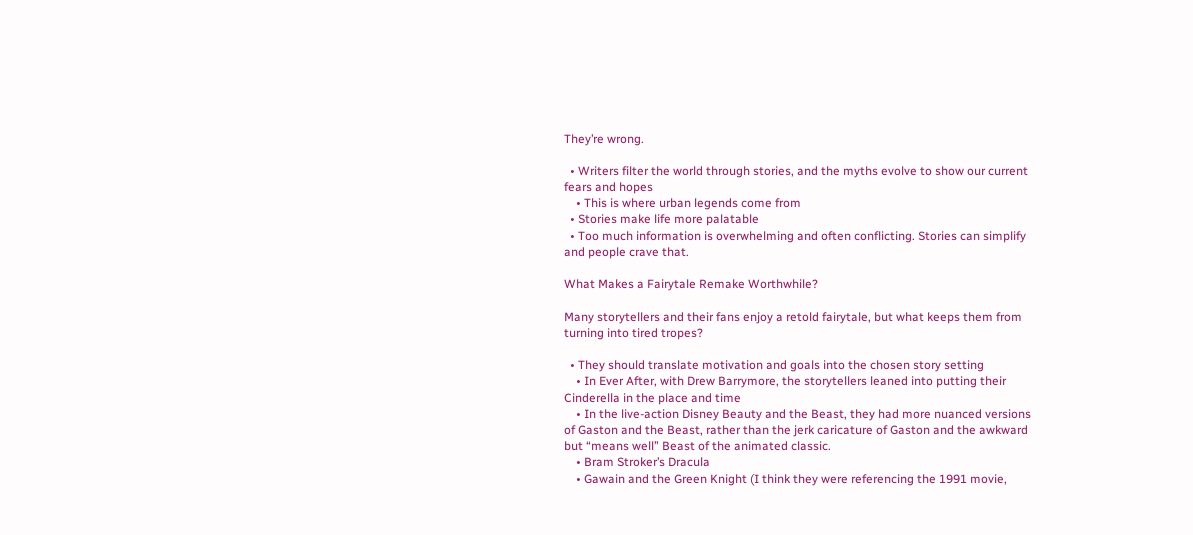They’re wrong.

  • Writers filter the world through stories, and the myths evolve to show our current fears and hopes
    • This is where urban legends come from
  • Stories make life more palatable
  • Too much information is overwhelming and often conflicting. Stories can simplify and people crave that.

What Makes a Fairytale Remake Worthwhile?

Many storytellers and their fans enjoy a retold fairytale, but what keeps them from turning into tired tropes?

  • They should translate motivation and goals into the chosen story setting
    • In Ever After, with Drew Barrymore, the storytellers leaned into putting their Cinderella in the place and time
    • In the live-action Disney Beauty and the Beast, they had more nuanced versions of Gaston and the Beast, rather than the jerk caricature of Gaston and the awkward but “means well” Beast of the animated classic.
    • Bram Stroker’s Dracula
    • Gawain and the Green Knight (I think they were referencing the 1991 movie,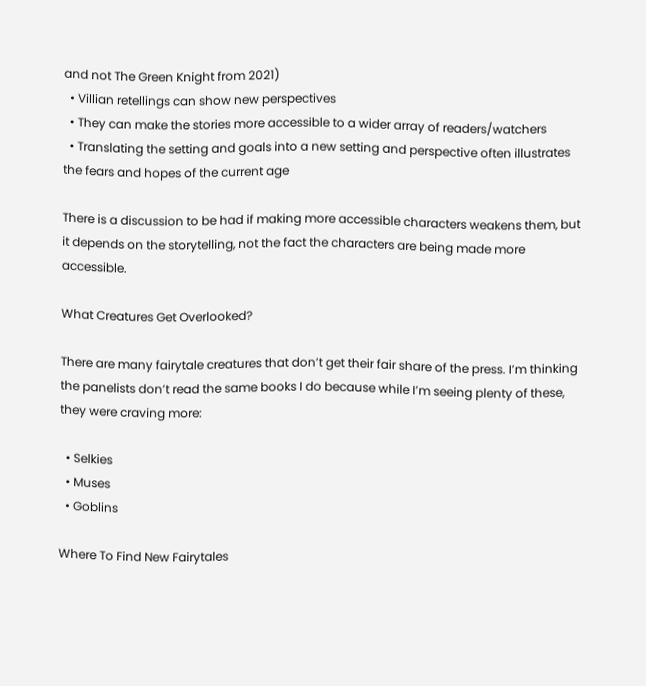and not The Green Knight from 2021)
  • Villian retellings can show new perspectives
  • They can make the stories more accessible to a wider array of readers/watchers
  • Translating the setting and goals into a new setting and perspective often illustrates the fears and hopes of the current age

There is a discussion to be had if making more accessible characters weakens them, but it depends on the storytelling, not the fact the characters are being made more accessible.

What Creatures Get Overlooked?

There are many fairytale creatures that don’t get their fair share of the press. I’m thinking the panelists don’t read the same books I do because while I’m seeing plenty of these, they were craving more:

  • Selkies
  • Muses
  • Goblins

Where To Find New Fairytales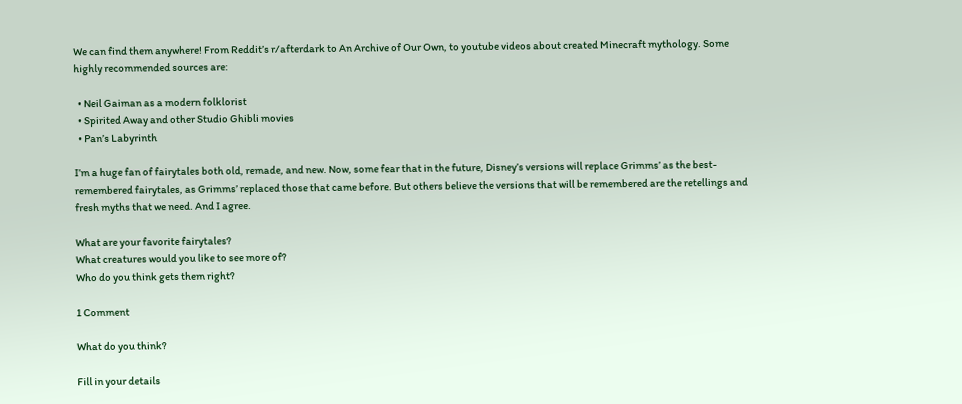We can find them anywhere! From Reddit’s r/afterdark to An Archive of Our Own, to youtube videos about created Minecraft mythology. Some highly recommended sources are:

  • Neil Gaiman as a modern folklorist
  • Spirited Away and other Studio Ghibli movies
  • Pan’s Labyrinth

I’m a huge fan of fairytales both old, remade, and new. Now, some fear that in the future, Disney’s versions will replace Grimms’ as the best-remembered fairytales, as Grimms’ replaced those that came before. But others believe the versions that will be remembered are the retellings and fresh myths that we need. And I agree.

What are your favorite fairytales?
What creatures would you like to see more of?
Who do you think gets them right?

1 Comment

What do you think?

Fill in your details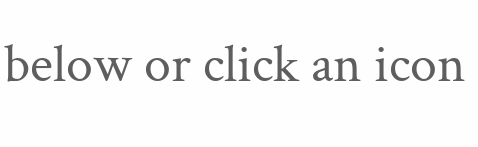below or click an icon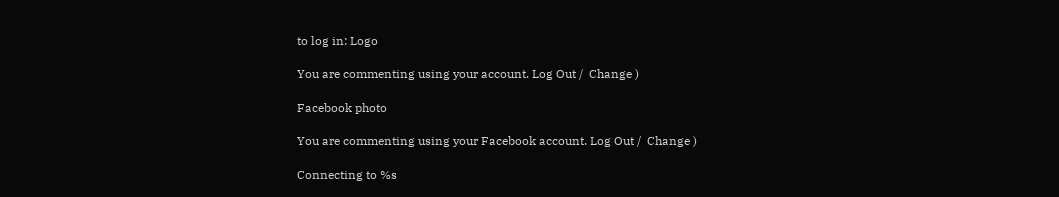to log in: Logo

You are commenting using your account. Log Out /  Change )

Facebook photo

You are commenting using your Facebook account. Log Out /  Change )

Connecting to %s